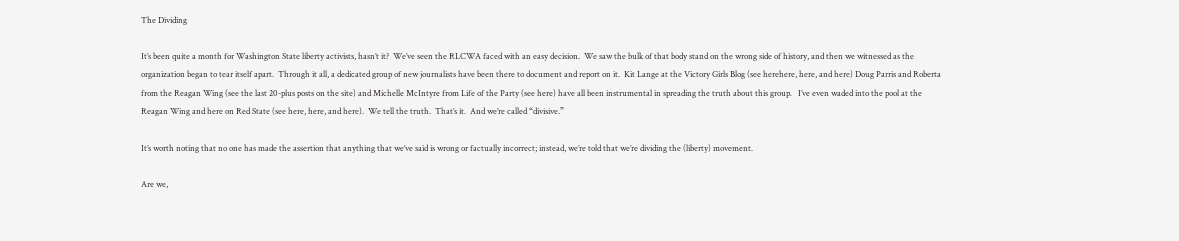The Dividing

It’s been quite a month for Washington State liberty activists, hasn’t it?  We’ve seen the RLCWA faced with an easy decision.  We saw the bulk of that body stand on the wrong side of history, and then we witnessed as the organization began to tear itself apart.  Through it all, a dedicated group of new journalists have been there to document and report on it.  Kit Lange at the Victory Girls Blog (see herehere, here, and here) Doug Parris and Roberta from the Reagan Wing (see the last 20-plus posts on the site) and Michelle McIntyre from Life of the Party (see here) have all been instrumental in spreading the truth about this group.   I’ve even waded into the pool at the Reagan Wing and here on Red State (see here, here, and here).  We tell the truth.  That’s it.  And we’re called “divisive.”

It’s worth noting that no one has made the assertion that anything that we’ve said is wrong or factually incorrect; instead, we’re told that we’re dividing the (liberty) movement.

Are we,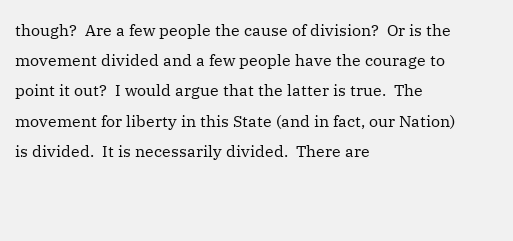though?  Are a few people the cause of division?  Or is the movement divided and a few people have the courage to point it out?  I would argue that the latter is true.  The movement for liberty in this State (and in fact, our Nation) is divided.  It is necessarily divided.  There are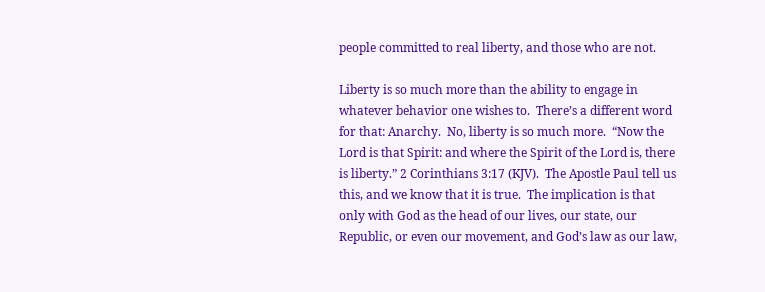people committed to real liberty, and those who are not.

Liberty is so much more than the ability to engage in whatever behavior one wishes to.  There’s a different word for that: Anarchy.  No, liberty is so much more.  “Now the Lord is that Spirit: and where the Spirit of the Lord is, there is liberty.” 2 Corinthians 3:17 (KJV).  The Apostle Paul tell us  this, and we know that it is true.  The implication is that only with God as the head of our lives, our state, our Republic, or even our movement, and God’s law as our law,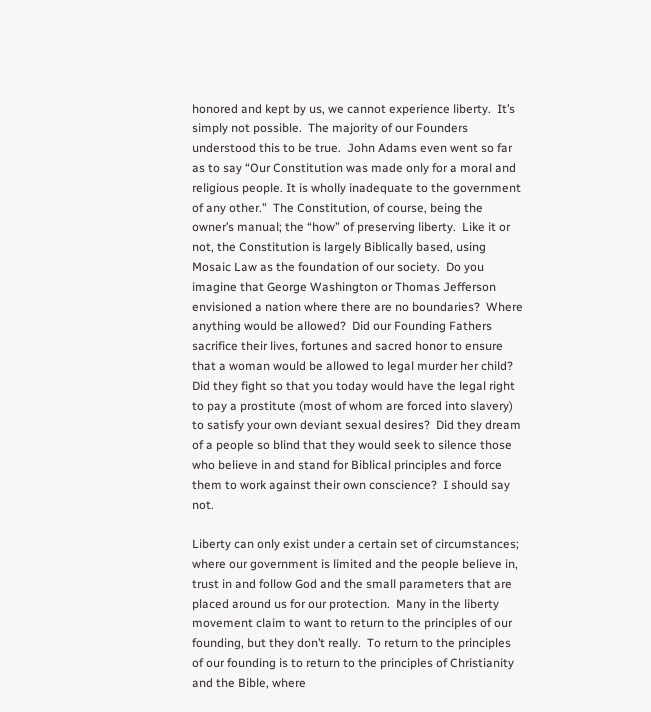honored and kept by us, we cannot experience liberty.  It’s simply not possible.  The majority of our Founders understood this to be true.  John Adams even went so far as to say “Our Constitution was made only for a moral and religious people. It is wholly inadequate to the government of any other.”  The Constitution, of course, being the owner’s manual; the “how” of preserving liberty.  Like it or not, the Constitution is largely Biblically based, using Mosaic Law as the foundation of our society.  Do you imagine that George Washington or Thomas Jefferson envisioned a nation where there are no boundaries?  Where anything would be allowed?  Did our Founding Fathers sacrifice their lives, fortunes and sacred honor to ensure that a woman would be allowed to legal murder her child?  Did they fight so that you today would have the legal right to pay a prostitute (most of whom are forced into slavery) to satisfy your own deviant sexual desires?  Did they dream of a people so blind that they would seek to silence those who believe in and stand for Biblical principles and force them to work against their own conscience?  I should say not.

Liberty can only exist under a certain set of circumstances; where our government is limited and the people believe in, trust in and follow God and the small parameters that are placed around us for our protection.  Many in the liberty movement claim to want to return to the principles of our founding, but they don’t really.  To return to the principles of our founding is to return to the principles of Christianity and the Bible, where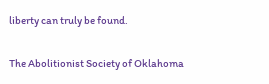liberty can truly be found.

The Abolitionist Society of Oklahoma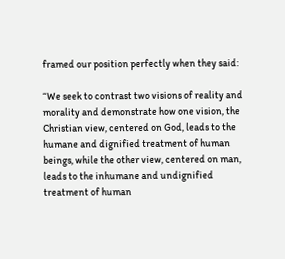framed our position perfectly when they said:

“We seek to contrast two visions of reality and morality and demonstrate how one vision, the Christian view, centered on God, leads to the humane and dignified treatment of human beings, while the other view, centered on man, leads to the inhumane and undignified treatment of human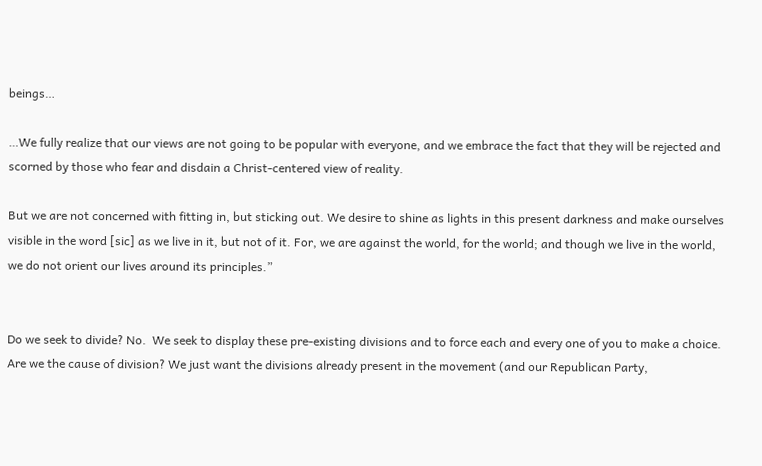beings…

…We fully realize that our views are not going to be popular with everyone, and we embrace the fact that they will be rejected and scorned by those who fear and disdain a Christ-centered view of reality.

But we are not concerned with fitting in, but sticking out. We desire to shine as lights in this present darkness and make ourselves visible in the word [sic] as we live in it, but not of it. For, we are against the world, for the world; and though we live in the world, we do not orient our lives around its principles.”


Do we seek to divide? No.  We seek to display these pre-existing divisions and to force each and every one of you to make a choice.  Are we the cause of division? We just want the divisions already present in the movement (and our Republican Party,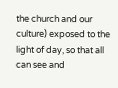the church and our culture) exposed to the light of day, so that all can see and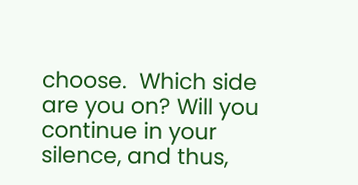choose.  Which side are you on? Will you continue in your silence, and thus,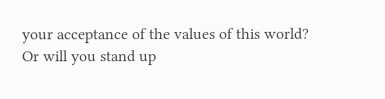your acceptance of the values of this world?  Or will you stand up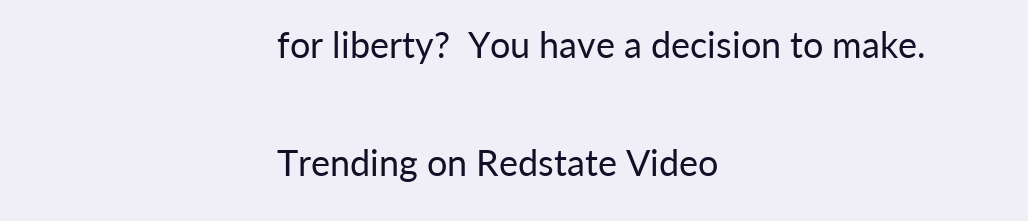for liberty?  You have a decision to make.


Trending on Redstate Video